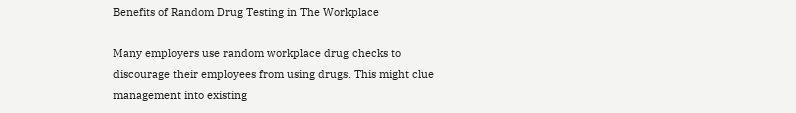Benefits of Random Drug Testing in The Workplace

Many employers use random workplace drug checks to discourage their employees from using drugs. This might clue management into existing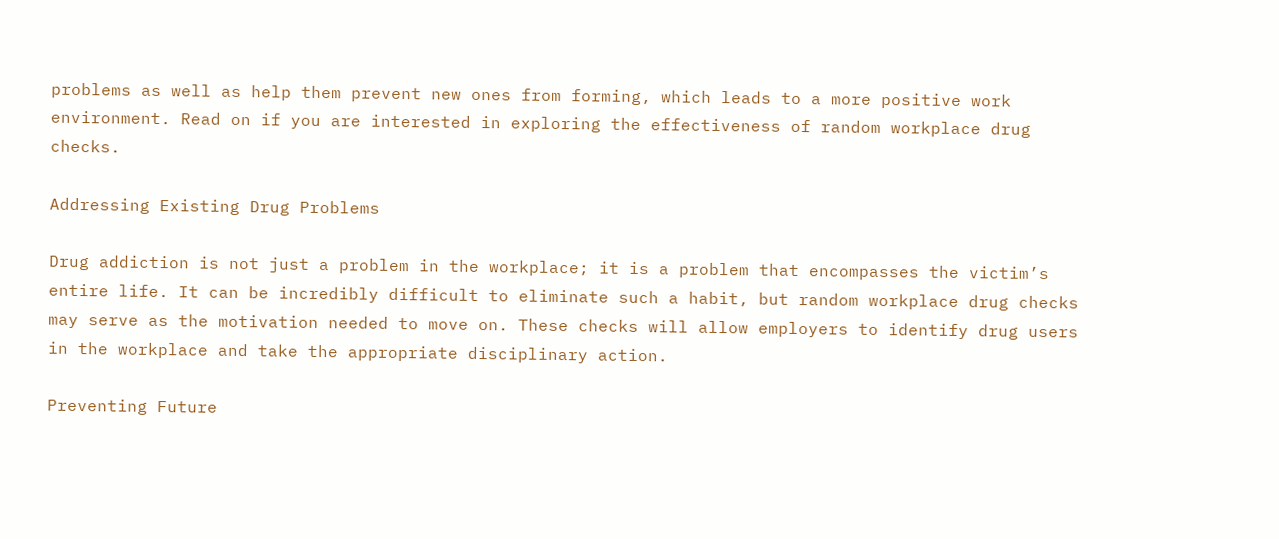problems as well as help them prevent new ones from forming, which leads to a more positive work environment. Read on if you are interested in exploring the effectiveness of random workplace drug checks.

Addressing Existing Drug Problems

Drug addiction is not just a problem in the workplace; it is a problem that encompasses the victim’s entire life. It can be incredibly difficult to eliminate such a habit, but random workplace drug checks may serve as the motivation needed to move on. These checks will allow employers to identify drug users in the workplace and take the appropriate disciplinary action.

Preventing Future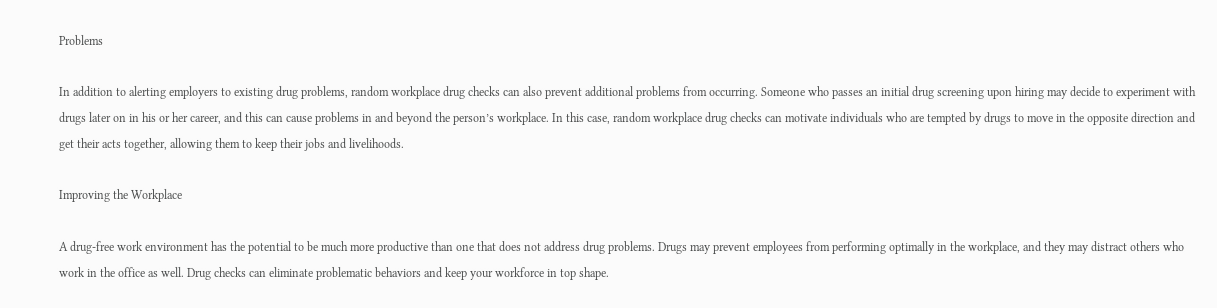Problems

In addition to alerting employers to existing drug problems, random workplace drug checks can also prevent additional problems from occurring. Someone who passes an initial drug screening upon hiring may decide to experiment with drugs later on in his or her career, and this can cause problems in and beyond the person’s workplace. In this case, random workplace drug checks can motivate individuals who are tempted by drugs to move in the opposite direction and get their acts together, allowing them to keep their jobs and livelihoods.

Improving the Workplace

A drug-free work environment has the potential to be much more productive than one that does not address drug problems. Drugs may prevent employees from performing optimally in the workplace, and they may distract others who work in the office as well. Drug checks can eliminate problematic behaviors and keep your workforce in top shape.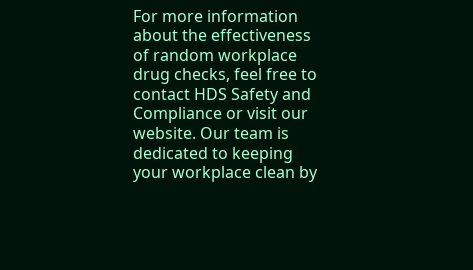For more information about the effectiveness of random workplace drug checks, feel free to contact HDS Safety and Compliance or visit our website. Our team is dedicated to keeping your workplace clean by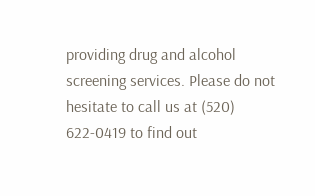providing drug and alcohol screening services. Please do not hesitate to call us at (520) 622-0419 to find out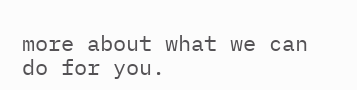more about what we can do for you.